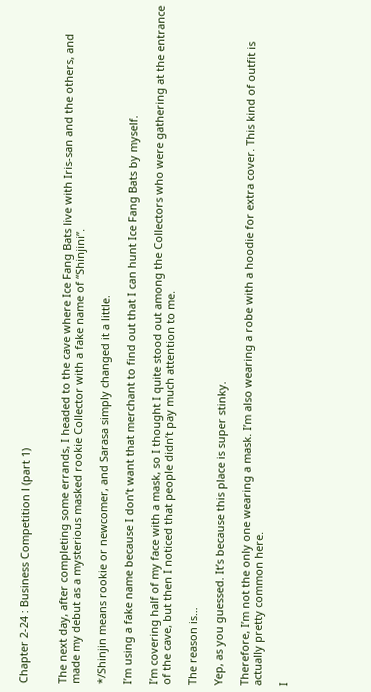Chapter 2-24 : Business Competition Ⅰ (part 1)


The next day, after completing some errands, I headed to the cave where Ice Fang Bats live with Iris-san and the others, and made my debut as a mysterious masked rookie Collector with a fake name of “Shinjini”.

*/Shinjin means rookie or newcomer, and Sarasa simply changed it a little.

I’m using a fake name because I don’t want that merchant to find out that I can hunt Ice Fang Bats by myself.

I’m covering half of my face with a mask, so I thought I quite stood out among the Collectors who were gathering at the entrance of the cave, but then I noticed that people didn’t pay much attention to me.

The reason is…

Yep, as you guessed. It’s because this place is super stinky.

Therefore, I’m not the only one wearing a mask. I’m also wearing a robe with a hoodie for extra cover. This kind of outfit is actually pretty common here.

I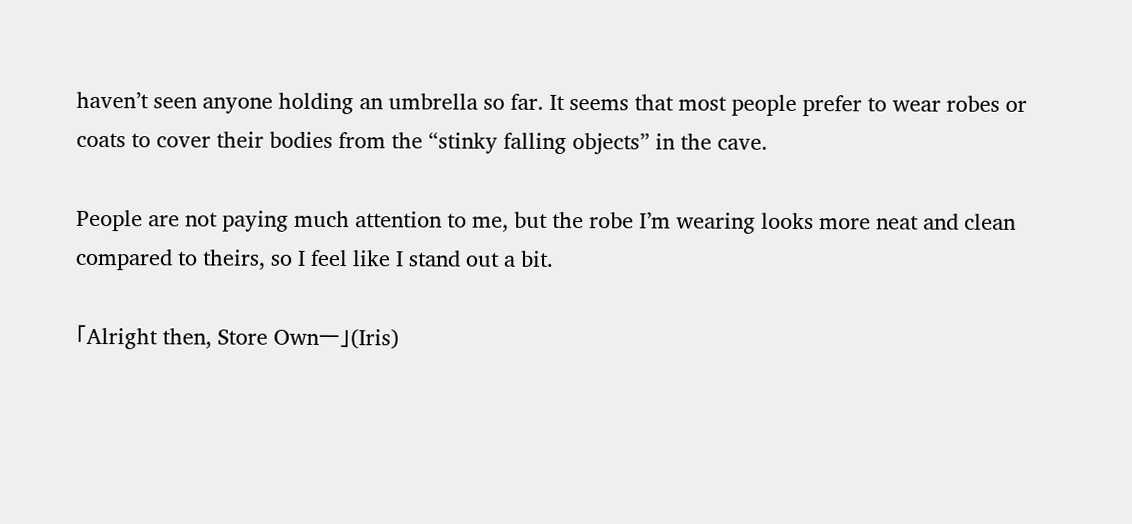haven’t seen anyone holding an umbrella so far. It seems that most people prefer to wear robes or coats to cover their bodies from the “stinky falling objects” in the cave.

People are not paying much attention to me, but the robe I’m wearing looks more neat and clean compared to theirs, so I feel like I stand out a bit.

「Alright then, Store Ownー」(Iris)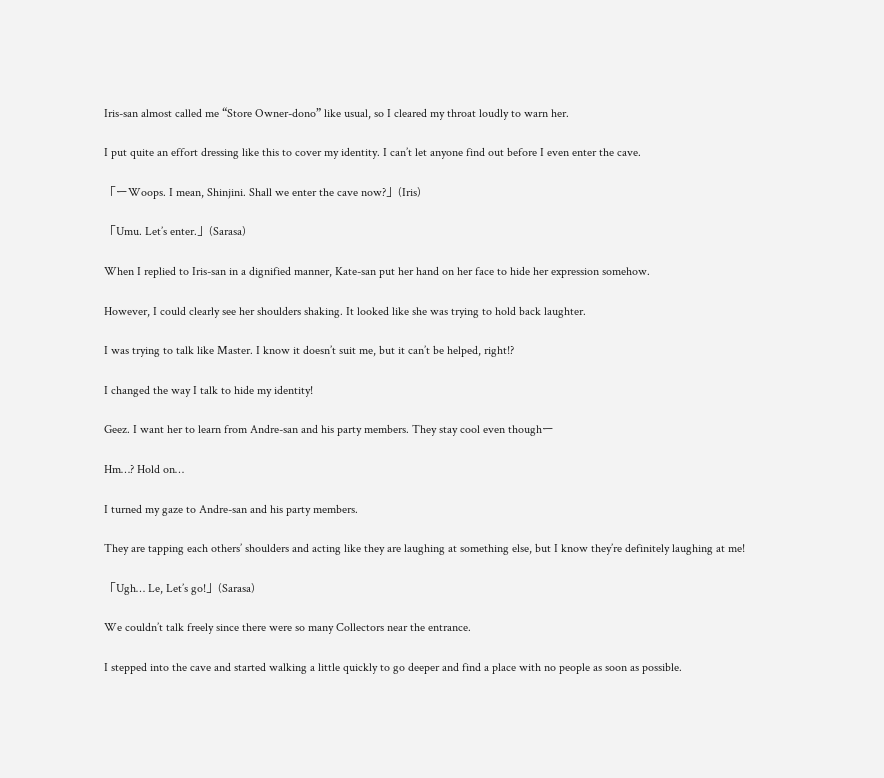Iris-san almost called me “Store Owner-dono” like usual, so I cleared my throat loudly to warn her.

I put quite an effort dressing like this to cover my identity. I can’t let anyone find out before I even enter the cave.

「ーWoops. I mean, Shinjini. Shall we enter the cave now?」(Iris)

「Umu. Let’s enter.」(Sarasa)

When I replied to Iris-san in a dignified manner, Kate-san put her hand on her face to hide her expression somehow.

However, I could clearly see her shoulders shaking. It looked like she was trying to hold back laughter.

I was trying to talk like Master. I know it doesn’t suit me, but it can’t be helped, right!?

I changed the way I talk to hide my identity!

Geez. I want her to learn from Andre-san and his party members. They stay cool even thoughー

Hm…? Hold on…

I turned my gaze to Andre-san and his party members.

They are tapping each others’ shoulders and acting like they are laughing at something else, but I know they’re definitely laughing at me!

「Ugh… Le, Let’s go!」(Sarasa)

We couldn’t talk freely since there were so many Collectors near the entrance.

I stepped into the cave and started walking a little quickly to go deeper and find a place with no people as soon as possible.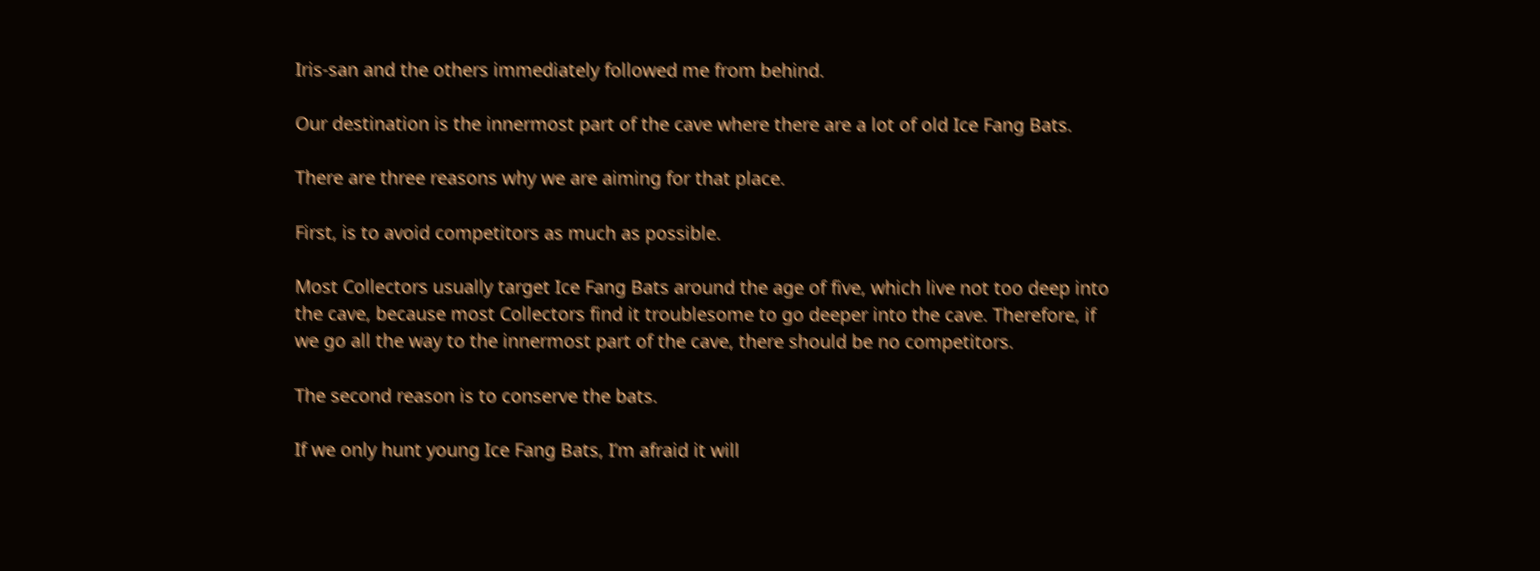Iris-san and the others immediately followed me from behind.

Our destination is the innermost part of the cave where there are a lot of old Ice Fang Bats.

There are three reasons why we are aiming for that place.

First, is to avoid competitors as much as possible.

Most Collectors usually target Ice Fang Bats around the age of five, which live not too deep into the cave, because most Collectors find it troublesome to go deeper into the cave. Therefore, if we go all the way to the innermost part of the cave, there should be no competitors.

The second reason is to conserve the bats.

If we only hunt young Ice Fang Bats, I’m afraid it will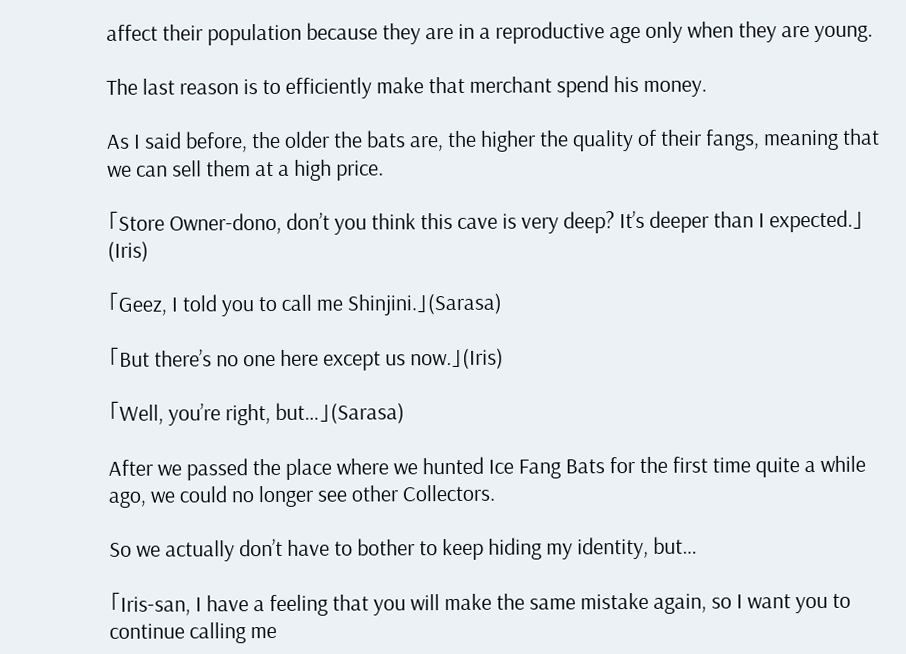affect their population because they are in a reproductive age only when they are young.

The last reason is to efficiently make that merchant spend his money.

As I said before, the older the bats are, the higher the quality of their fangs, meaning that we can sell them at a high price.

「Store Owner-dono, don’t you think this cave is very deep? It’s deeper than I expected.」(Iris)

「Geez, I told you to call me Shinjini.」(Sarasa)

「But there’s no one here except us now.」(Iris)

「Well, you’re right, but…」(Sarasa)

After we passed the place where we hunted Ice Fang Bats for the first time quite a while ago, we could no longer see other Collectors.

So we actually don’t have to bother to keep hiding my identity, but…

「Iris-san, I have a feeling that you will make the same mistake again, so I want you to continue calling me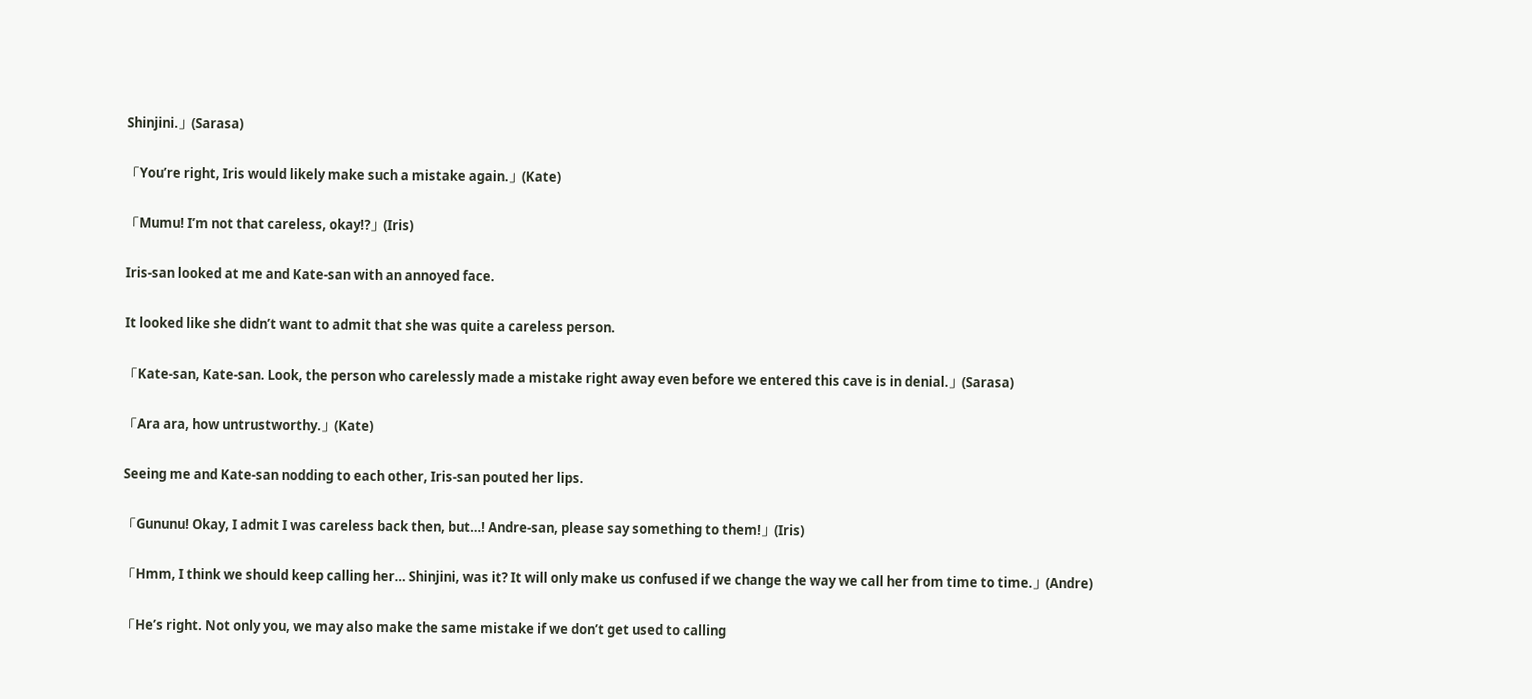Shinjini.」(Sarasa)

「You’re right, Iris would likely make such a mistake again.」(Kate)

「Mumu! I’m not that careless, okay!?」(Iris)

Iris-san looked at me and Kate-san with an annoyed face.

It looked like she didn’t want to admit that she was quite a careless person.

「Kate-san, Kate-san. Look, the person who carelessly made a mistake right away even before we entered this cave is in denial.」(Sarasa)

「Ara ara, how untrustworthy.」(Kate)

Seeing me and Kate-san nodding to each other, Iris-san pouted her lips.

「Gununu! Okay, I admit I was careless back then, but…! Andre-san, please say something to them!」(Iris)

「Hmm, I think we should keep calling her… Shinjini, was it? It will only make us confused if we change the way we call her from time to time.」(Andre)

「He’s right. Not only you, we may also make the same mistake if we don’t get used to calling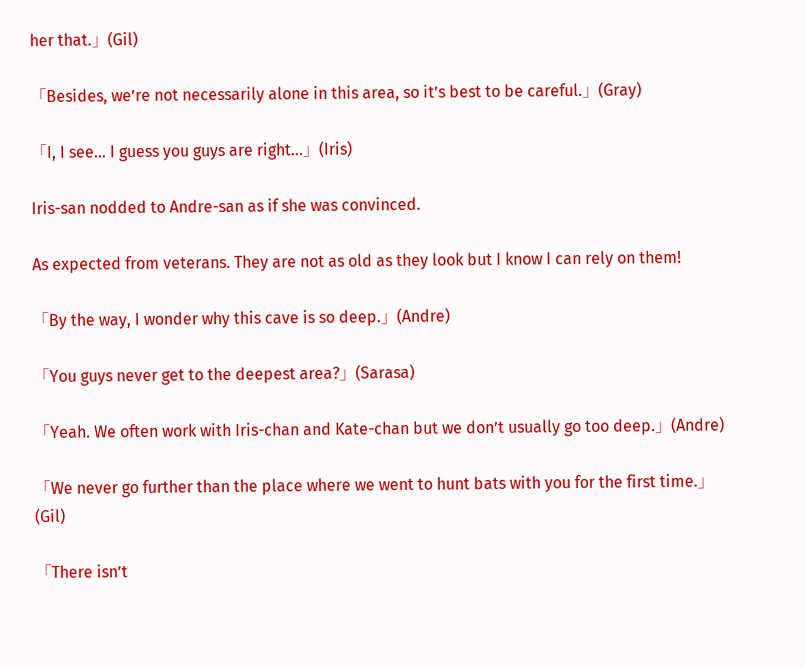her that.」(Gil)

「Besides, we’re not necessarily alone in this area, so it’s best to be careful.」(Gray)

「I, I see… I guess you guys are right…」(Iris)

Iris-san nodded to Andre-san as if she was convinced.

As expected from veterans. They are not as old as they look but I know I can rely on them!

「By the way, I wonder why this cave is so deep.」(Andre)

「You guys never get to the deepest area?」(Sarasa)

「Yeah. We often work with Iris-chan and Kate-chan but we don’t usually go too deep.」(Andre)

「We never go further than the place where we went to hunt bats with you for the first time.」(Gil)

「There isn’t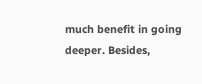much benefit in going deeper. Besides,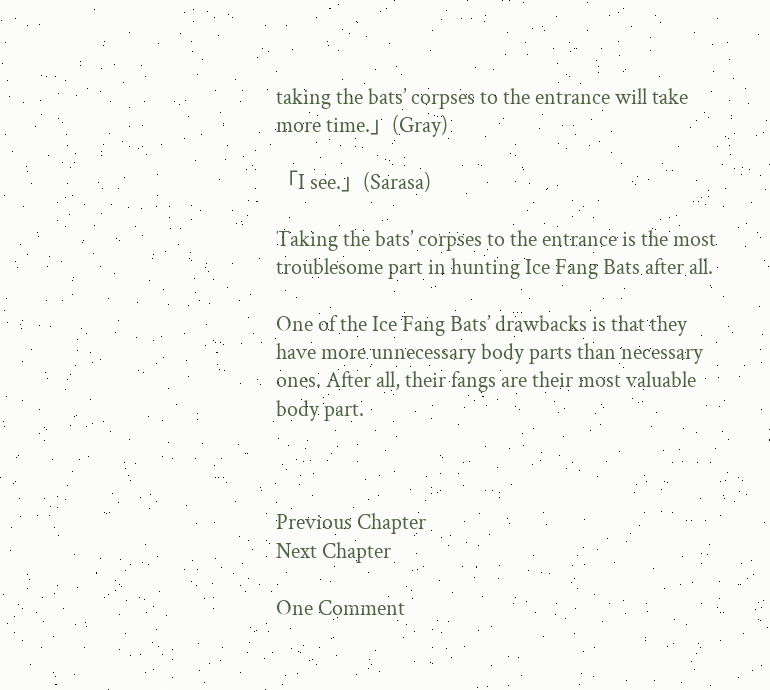taking the bats’ corpses to the entrance will take more time.」(Gray)

「I see.」(Sarasa)

Taking the bats’ corpses to the entrance is the most troublesome part in hunting Ice Fang Bats after all.

One of the Ice Fang Bats’ drawbacks is that they have more unnecessary body parts than necessary ones. After all, their fangs are their most valuable body part.



Previous Chapter
Next Chapter

One Comment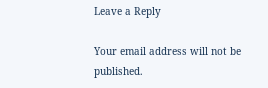Leave a Reply

Your email address will not be published.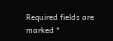Required fields are marked *